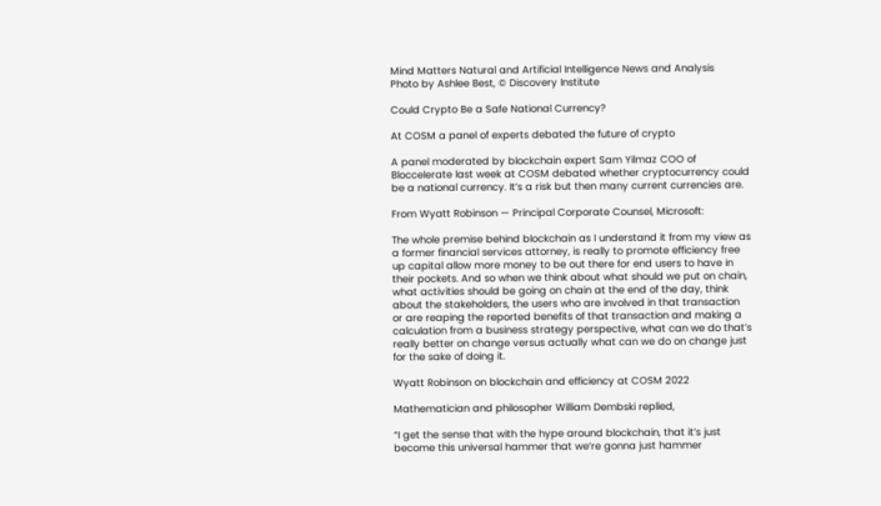Mind Matters Natural and Artificial Intelligence News and Analysis
Photo by Ashlee Best, © Discovery Institute

Could Crypto Be a Safe National Currency?

At COSM a panel of experts debated the future of crypto

A panel moderated by blockchain expert Sam Yilmaz COO of Bloccelerate last week at COSM debated whether cryptocurrency could be a national currency. It’s a risk but then many current currencies are.

From Wyatt Robinson — Principal Corporate Counsel, Microsoft:

The whole premise behind blockchain as I understand it from my view as a former financial services attorney, is really to promote efficiency free up capital allow more money to be out there for end users to have in their pockets. And so when we think about what should we put on chain, what activities should be going on chain at the end of the day, think about the stakeholders, the users who are involved in that transaction or are reaping the reported benefits of that transaction and making a calculation from a business strategy perspective, what can we do that’s really better on change versus actually what can we do on change just for the sake of doing it.

Wyatt Robinson on blockchain and efficiency at COSM 2022

Mathematician and philosopher William Dembski replied,

“I get the sense that with the hype around blockchain, that it’s just become this universal hammer that we’re gonna just hammer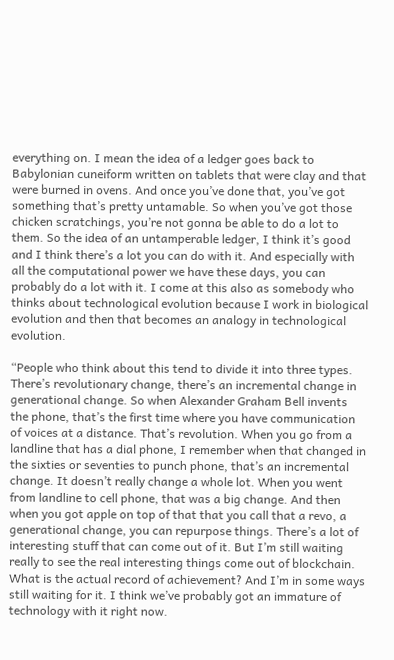everything on. I mean the idea of a ledger goes back to Babylonian cuneiform written on tablets that were clay and that were burned in ovens. And once you’ve done that, you’ve got something that’s pretty untamable. So when you’ve got those chicken scratchings, you’re not gonna be able to do a lot to them. So the idea of an untamperable ledger, I think it’s good and I think there’s a lot you can do with it. And especially with all the computational power we have these days, you can probably do a lot with it. I come at this also as somebody who thinks about technological evolution because I work in biological evolution and then that becomes an analogy in technological evolution.

“People who think about this tend to divide it into three types. There’s revolutionary change, there’s an incremental change in generational change. So when Alexander Graham Bell invents the phone, that’s the first time where you have communication of voices at a distance. That’s revolution. When you go from a landline that has a dial phone, I remember when that changed in the sixties or seventies to punch phone, that’s an incremental change. It doesn’t really change a whole lot. When you went from landline to cell phone, that was a big change. And then when you got apple on top of that that you call that a revo, a generational change, you can repurpose things. There’s a lot of interesting stuff that can come out of it. But I’m still waiting really to see the real interesting things come out of blockchain. What is the actual record of achievement? And I’m in some ways still waiting for it. I think we’ve probably got an immature of technology with it right now.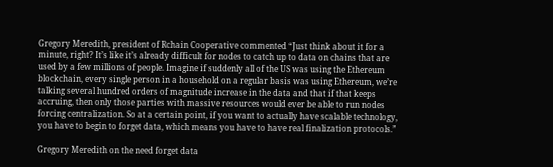Gregory Meredith, president of Rchain Cooperative commented “Just think about it for a minute, right? It’s like it’s already difficult for nodes to catch up to data on chains that are used by a few millions of people. Imagine if suddenly all of the US was using the Ethereum blockchain, every single person in a household on a regular basis was using Ethereum, we’re talking several hundred orders of magnitude increase in the data and that if that keeps accruing, then only those parties with massive resources would ever be able to run nodes forcing centralization. So at a certain point, if you want to actually have scalable technology, you have to begin to forget data, which means you have to have real finalization protocols.”

Gregory Meredith on the need forget data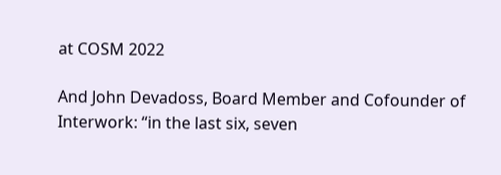at COSM 2022

And John Devadoss, Board Member and Cofounder of Interwork: “in the last six, seven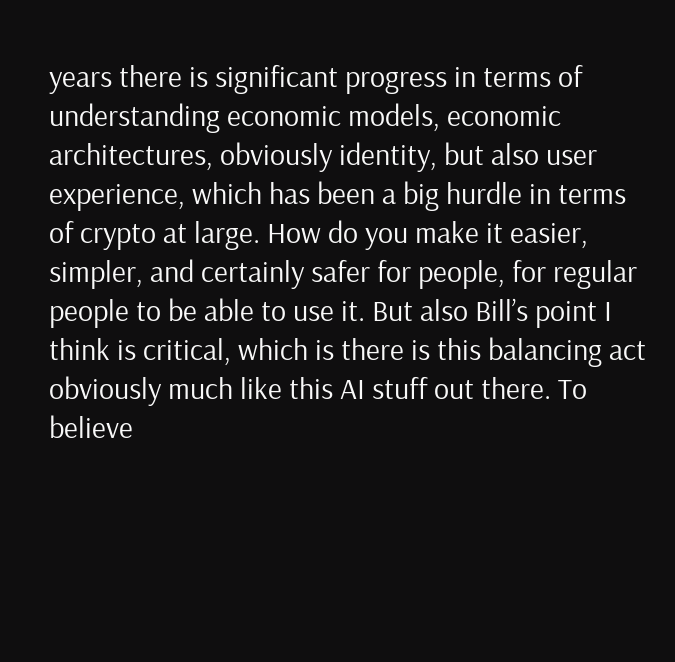years there is significant progress in terms of understanding economic models, economic architectures, obviously identity, but also user experience, which has been a big hurdle in terms of crypto at large. How do you make it easier, simpler, and certainly safer for people, for regular people to be able to use it. But also Bill’s point I think is critical, which is there is this balancing act obviously much like this AI stuff out there. To believe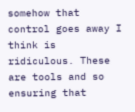somehow that control goes away I think is ridiculous. These are tools and so ensuring that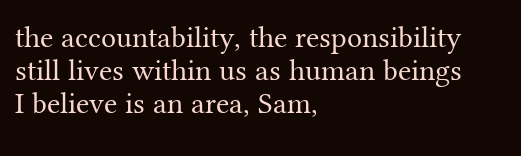the accountability, the responsibility still lives within us as human beings I believe is an area, Sam,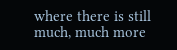where there is still much, much more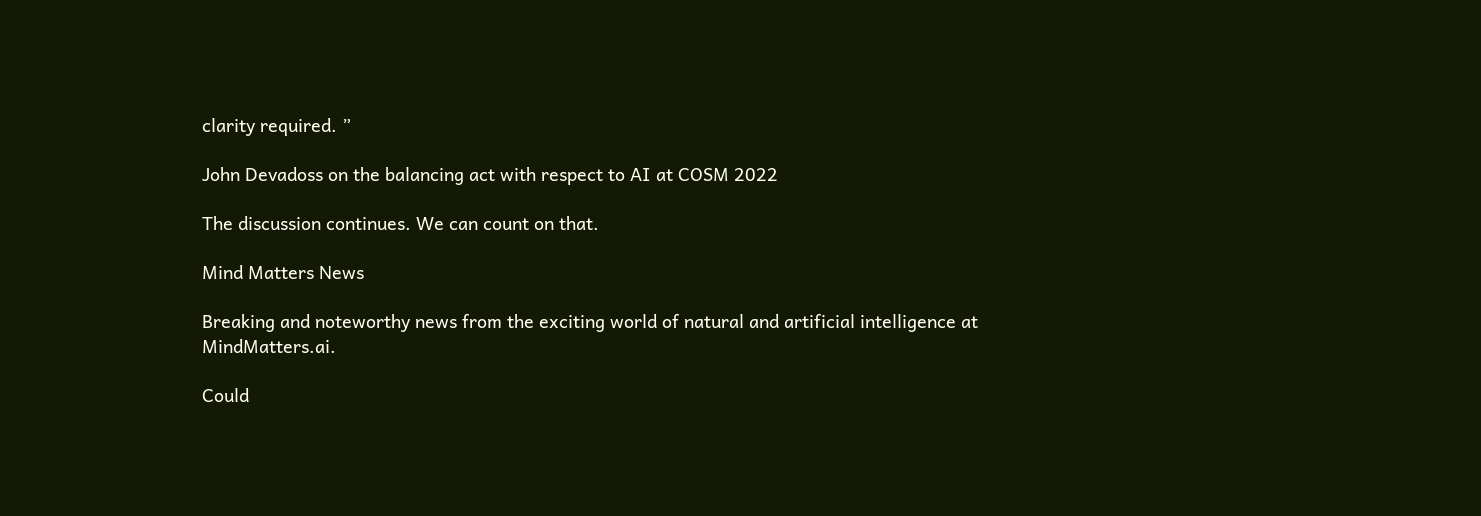clarity required. ”

John Devadoss on the balancing act with respect to AI at COSM 2022

The discussion continues. We can count on that.

Mind Matters News

Breaking and noteworthy news from the exciting world of natural and artificial intelligence at MindMatters.ai.

Could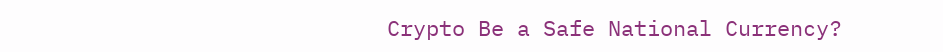Crypto Be a Safe National Currency?